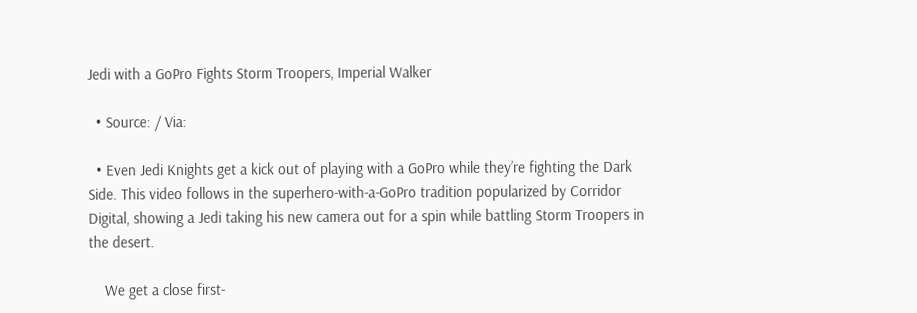Jedi with a GoPro Fights Storm Troopers, Imperial Walker

  • Source: / Via:

  • Even Jedi Knights get a kick out of playing with a GoPro while they’re fighting the Dark Side. This video follows in the superhero-with-a-GoPro tradition popularized by Corridor Digital, showing a Jedi taking his new camera out for a spin while battling Storm Troopers in the desert.

    We get a close first-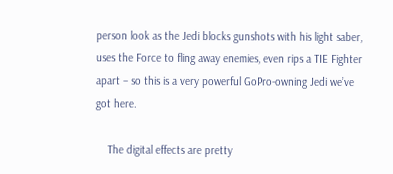person look as the Jedi blocks gunshots with his light saber, uses the Force to fling away enemies, even rips a TIE Fighter apart – so this is a very powerful GoPro-owning Jedi we’ve got here.

    The digital effects are pretty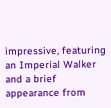impressive, featuring an Imperial Walker and a brief appearance from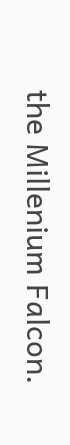the Millenium Falcon.